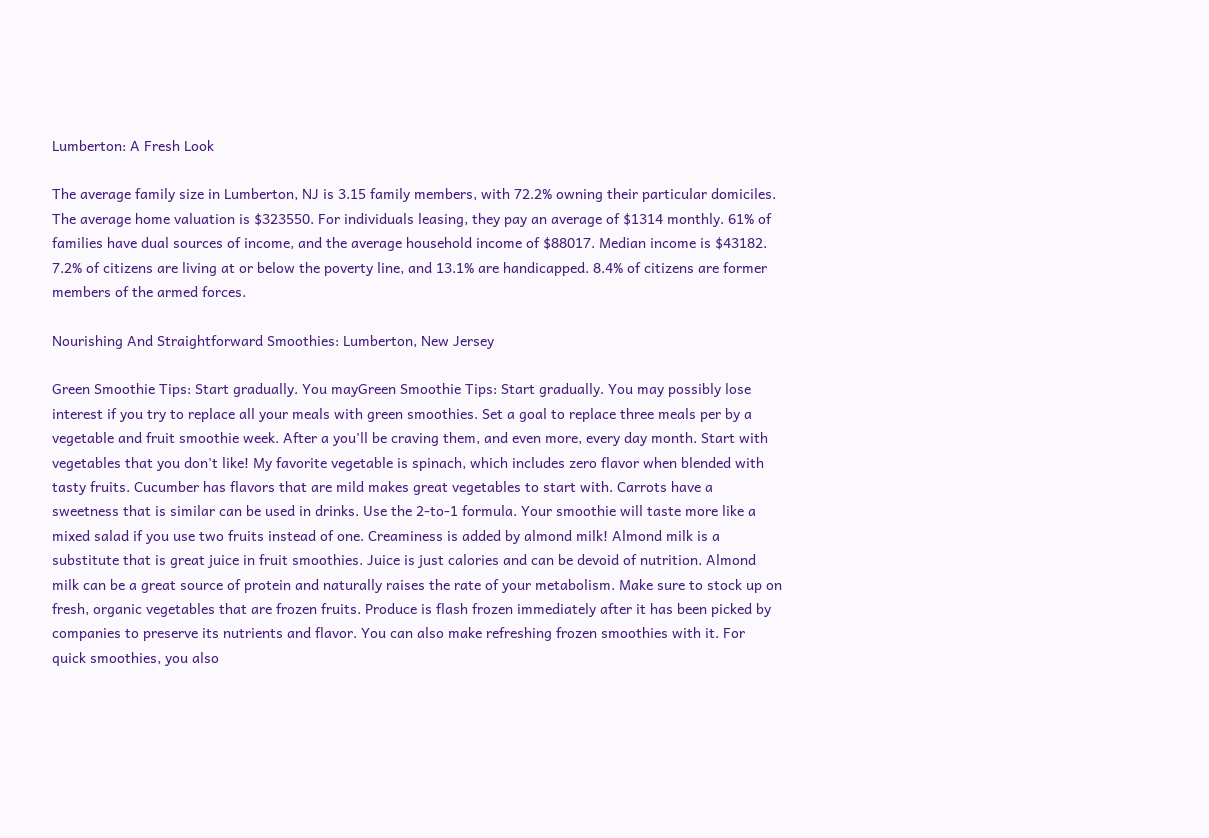Lumberton: A Fresh Look

The average family size in Lumberton, NJ is 3.15 family members, with 72.2% owning their particular domiciles. The average home valuation is $323550. For individuals leasing, they pay an average of $1314 monthly. 61% of families have dual sources of income, and the average household income of $88017. Median income is $43182. 7.2% of citizens are living at or below the poverty line, and 13.1% are handicapped. 8.4% of citizens are former members of the armed forces.

Nourishing And Straightforward Smoothies: Lumberton, New Jersey

Green Smoothie Tips: Start gradually. You mayGreen Smoothie Tips: Start gradually. You may possibly lose interest if you try to replace all your meals with green smoothies. Set a goal to replace three meals per by a vegetable and fruit smoothie week. After a you'll be craving them, and even more, every day month. Start with vegetables that you don't like! My favorite vegetable is spinach, which includes zero flavor when blended with tasty fruits. Cucumber has flavors that are mild makes great vegetables to start with. Carrots have a sweetness that is similar can be used in drinks. Use the 2-to-1 formula. Your smoothie will taste more like a mixed salad if you use two fruits instead of one. Creaminess is added by almond milk! Almond milk is a substitute that is great juice in fruit smoothies. Juice is just calories and can be devoid of nutrition. Almond milk can be a great source of protein and naturally raises the rate of your metabolism. Make sure to stock up on fresh, organic vegetables that are frozen fruits. Produce is flash frozen immediately after it has been picked by companies to preserve its nutrients and flavor. You can also make refreshing frozen smoothies with it. For quick smoothies, you also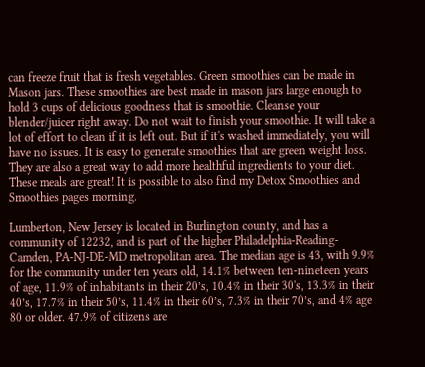can freeze fruit that is fresh vegetables. Green smoothies can be made in Mason jars. These smoothies are best made in mason jars large enough to hold 3 cups of delicious goodness that is smoothie. Cleanse your blender/juicer right away. Do not wait to finish your smoothie. It will take a lot of effort to clean if it is left out. But if it's washed immediately, you will have no issues. It is easy to generate smoothies that are green weight loss. They are also a great way to add more healthful ingredients to your diet. These meals are great! It is possible to also find my Detox Smoothies and Smoothies pages morning.

Lumberton, New Jersey is located in Burlington county, and has a community of 12232, and is part of the higher Philadelphia-Reading-Camden, PA-NJ-DE-MD metropolitan area. The median age is 43, with 9.9% for the community under ten years old, 14.1% between ten-nineteen years of age, 11.9% of inhabitants in their 20’s, 10.4% in their 30's, 13.3% in their 40’s, 17.7% in their 50’s, 11.4% in their 60’s, 7.3% in their 70’s, and 4% age 80 or older. 47.9% of citizens are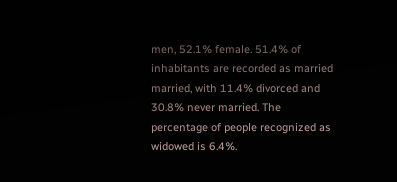men, 52.1% female. 51.4% of inhabitants are recorded as married married, with 11.4% divorced and 30.8% never married. The percentage of people recognized as widowed is 6.4%.